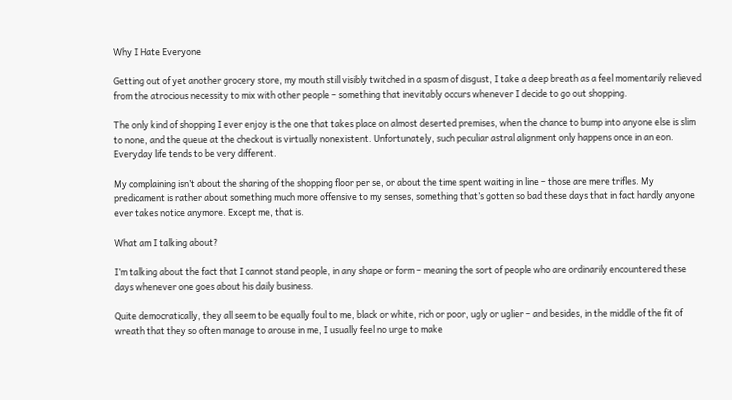Why I Hate Everyone

Getting out of yet another grocery store, my mouth still visibly twitched in a spasm of disgust, I take a deep breath as a feel momentarily relieved from the atrocious necessity to mix with other people – something that inevitably occurs whenever I decide to go out shopping.

The only kind of shopping I ever enjoy is the one that takes place on almost deserted premises, when the chance to bump into anyone else is slim to none, and the queue at the checkout is virtually nonexistent. Unfortunately, such peculiar astral alignment only happens once in an eon. Everyday life tends to be very different.

My complaining isn’t about the sharing of the shopping floor per se, or about the time spent waiting in line – those are mere trifles. My predicament is rather about something much more offensive to my senses, something that’s gotten so bad these days that in fact hardly anyone ever takes notice anymore. Except me, that is.

What am I talking about?

I’m talking about the fact that I cannot stand people, in any shape or form – meaning the sort of people who are ordinarily encountered these days whenever one goes about his daily business.

Quite democratically, they all seem to be equally foul to me, black or white, rich or poor, ugly or uglier – and besides, in the middle of the fit of wreath that they so often manage to arouse in me, I usually feel no urge to make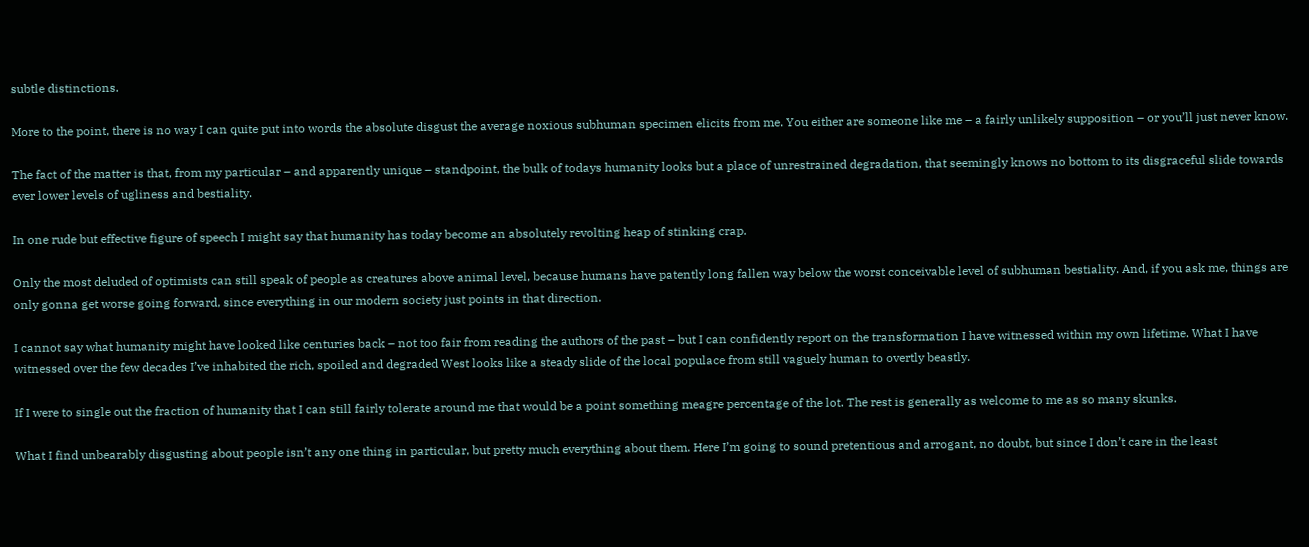subtle distinctions.

More to the point, there is no way I can quite put into words the absolute disgust the average noxious subhuman specimen elicits from me. You either are someone like me – a fairly unlikely supposition – or you’ll just never know.

The fact of the matter is that, from my particular – and apparently unique – standpoint, the bulk of todays humanity looks but a place of unrestrained degradation, that seemingly knows no bottom to its disgraceful slide towards ever lower levels of ugliness and bestiality.

In one rude but effective figure of speech I might say that humanity has today become an absolutely revolting heap of stinking crap.

Only the most deluded of optimists can still speak of people as creatures above animal level, because humans have patently long fallen way below the worst conceivable level of subhuman bestiality. And, if you ask me, things are only gonna get worse going forward, since everything in our modern society just points in that direction.

I cannot say what humanity might have looked like centuries back – not too fair from reading the authors of the past – but I can confidently report on the transformation I have witnessed within my own lifetime. What I have witnessed over the few decades I’ve inhabited the rich, spoiled and degraded West looks like a steady slide of the local populace from still vaguely human to overtly beastly.

If I were to single out the fraction of humanity that I can still fairly tolerate around me that would be a point something meagre percentage of the lot. The rest is generally as welcome to me as so many skunks.

What I find unbearably disgusting about people isn’t any one thing in particular, but pretty much everything about them. Here I’m going to sound pretentious and arrogant, no doubt, but since I don’t care in the least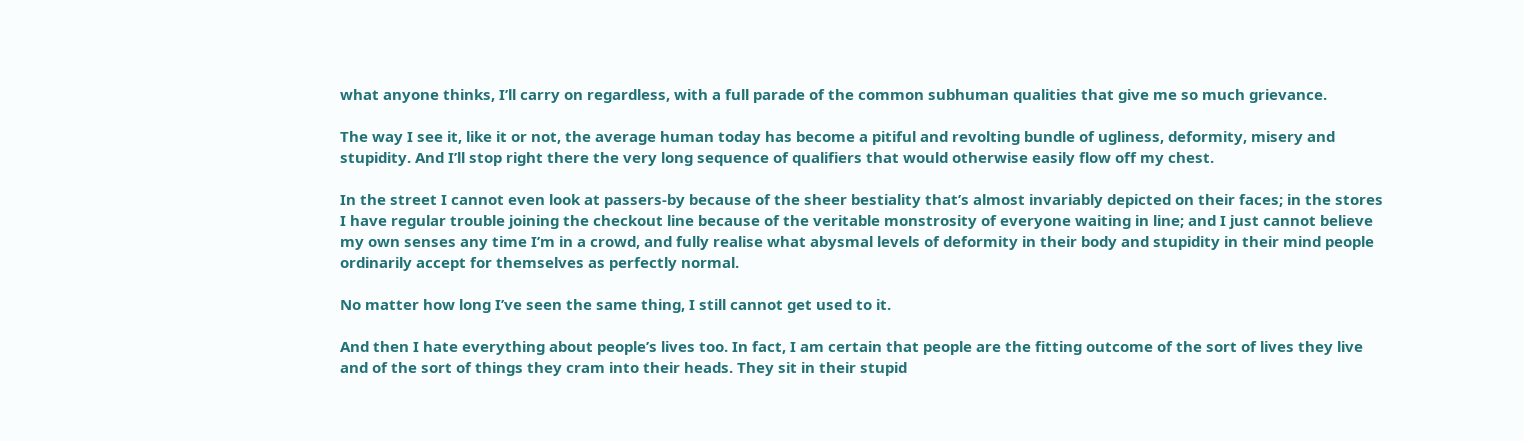what anyone thinks, I’ll carry on regardless, with a full parade of the common subhuman qualities that give me so much grievance.

The way I see it, like it or not, the average human today has become a pitiful and revolting bundle of ugliness, deformity, misery and stupidity. And I’ll stop right there the very long sequence of qualifiers that would otherwise easily flow off my chest.

In the street I cannot even look at passers-by because of the sheer bestiality that’s almost invariably depicted on their faces; in the stores I have regular trouble joining the checkout line because of the veritable monstrosity of everyone waiting in line; and I just cannot believe my own senses any time I’m in a crowd, and fully realise what abysmal levels of deformity in their body and stupidity in their mind people ordinarily accept for themselves as perfectly normal.

No matter how long I’ve seen the same thing, I still cannot get used to it.

And then I hate everything about people’s lives too. In fact, I am certain that people are the fitting outcome of the sort of lives they live and of the sort of things they cram into their heads. They sit in their stupid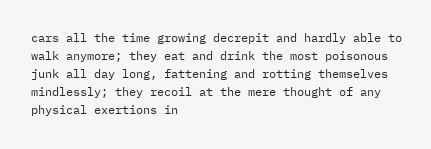cars all the time growing decrepit and hardly able to walk anymore; they eat and drink the most poisonous junk all day long, fattening and rotting themselves mindlessly; they recoil at the mere thought of any physical exertions in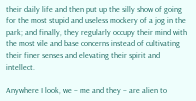their daily life and then put up the silly show of going for the most stupid and useless mockery of a jog in the park; and finally, they regularly occupy their mind with the most vile and base concerns instead of cultivating their finer senses and elevating their spirit and intellect.

Anywhere I look, we – me and they – are alien to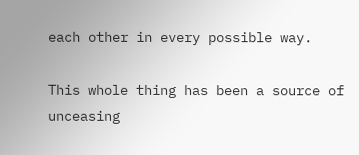each other in every possible way.

This whole thing has been a source of unceasing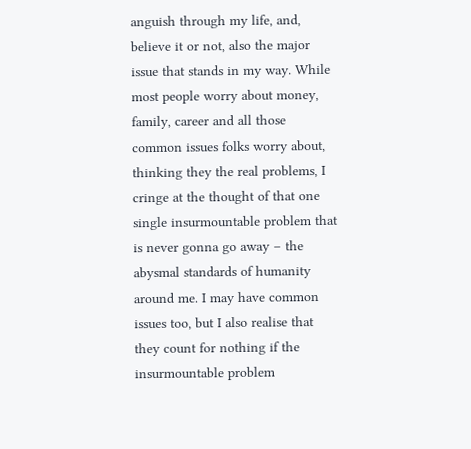anguish through my life, and, believe it or not, also the major issue that stands in my way. While most people worry about money, family, career and all those common issues folks worry about, thinking they the real problems, I cringe at the thought of that one single insurmountable problem that is never gonna go away – the abysmal standards of humanity around me. I may have common issues too, but I also realise that they count for nothing if the insurmountable problem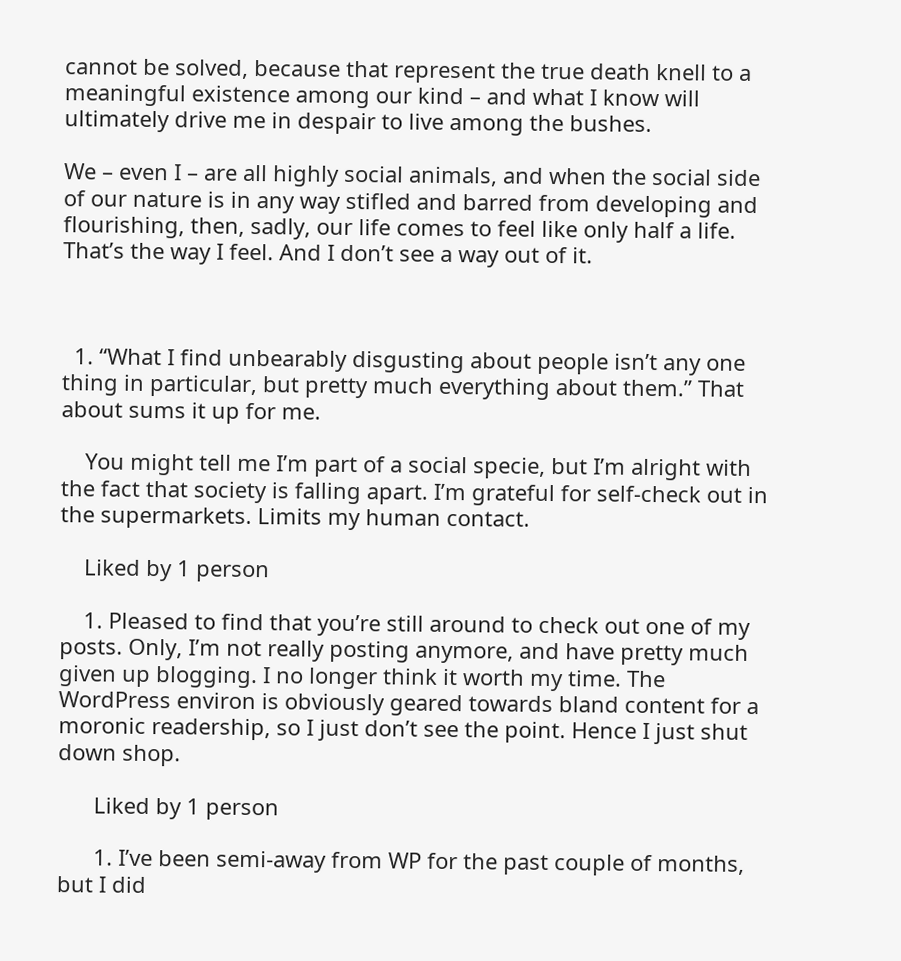cannot be solved, because that represent the true death knell to a meaningful existence among our kind – and what I know will ultimately drive me in despair to live among the bushes.

We – even I – are all highly social animals, and when the social side of our nature is in any way stifled and barred from developing and flourishing, then, sadly, our life comes to feel like only half a life. That’s the way I feel. And I don’t see a way out of it.



  1. “What I find unbearably disgusting about people isn’t any one thing in particular, but pretty much everything about them.” That about sums it up for me.

    You might tell me I’m part of a social specie, but I’m alright with the fact that society is falling apart. I’m grateful for self-check out in the supermarkets. Limits my human contact.

    Liked by 1 person

    1. Pleased to find that you’re still around to check out one of my posts. Only, I’m not really posting anymore, and have pretty much given up blogging. I no longer think it worth my time. The WordPress environ is obviously geared towards bland content for a moronic readership, so I just don’t see the point. Hence I just shut down shop.

      Liked by 1 person

      1. I’ve been semi-away from WP for the past couple of months, but I did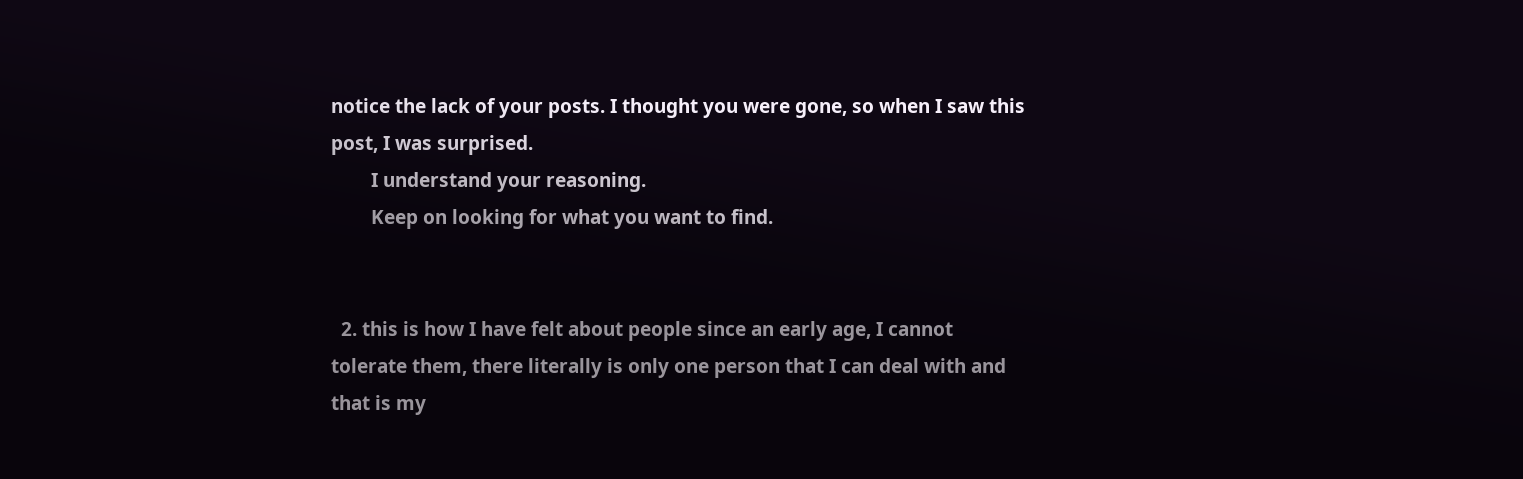notice the lack of your posts. I thought you were gone, so when I saw this post, I was surprised.
        I understand your reasoning.
        Keep on looking for what you want to find.


  2. this is how I have felt about people since an early age, I cannot tolerate them, there literally is only one person that I can deal with and that is my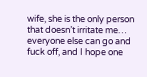wife, she is the only person that doesn’t irritate me… everyone else can go and fuck off, and I hope one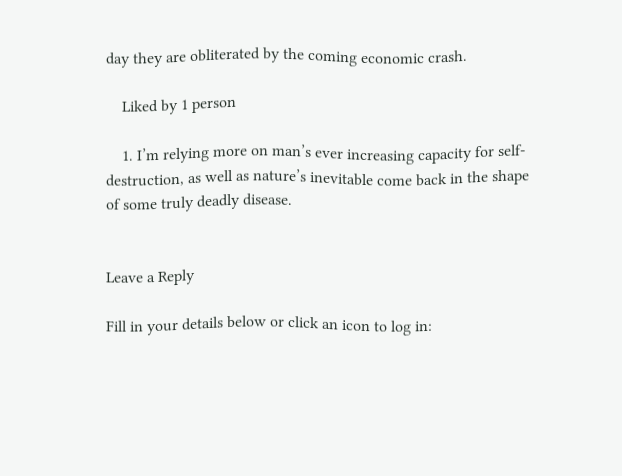day they are obliterated by the coming economic crash.

    Liked by 1 person

    1. I’m relying more on man’s ever increasing capacity for self-destruction, as well as nature’s inevitable come back in the shape of some truly deadly disease.


Leave a Reply

Fill in your details below or click an icon to log in: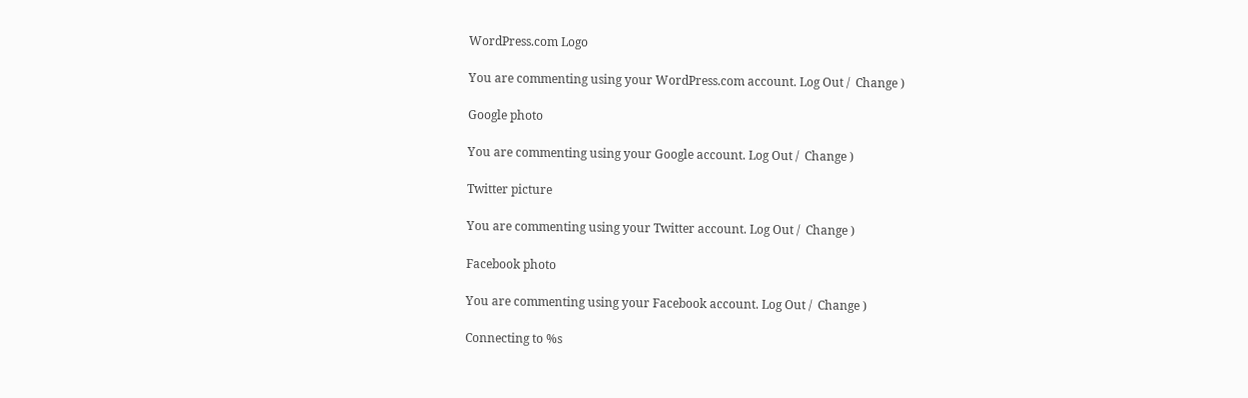WordPress.com Logo

You are commenting using your WordPress.com account. Log Out /  Change )

Google photo

You are commenting using your Google account. Log Out /  Change )

Twitter picture

You are commenting using your Twitter account. Log Out /  Change )

Facebook photo

You are commenting using your Facebook account. Log Out /  Change )

Connecting to %s